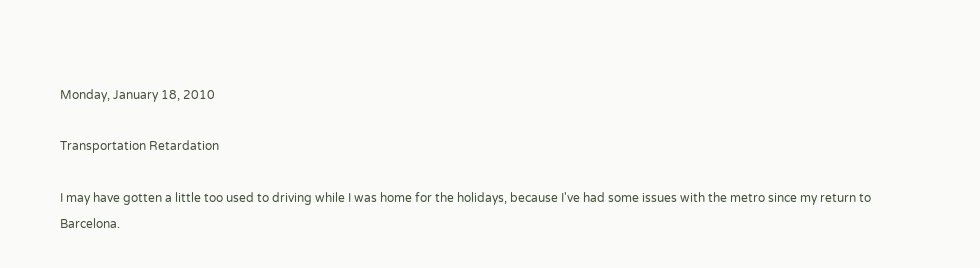Monday, January 18, 2010

Transportation Retardation

I may have gotten a little too used to driving while I was home for the holidays, because I've had some issues with the metro since my return to Barcelona.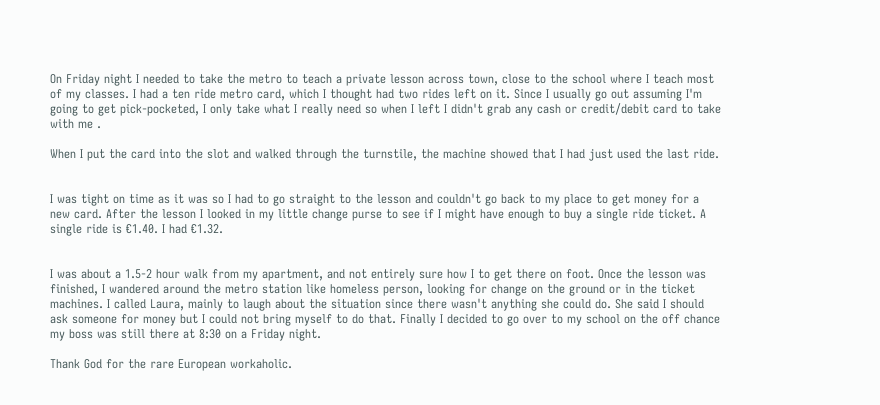On Friday night I needed to take the metro to teach a private lesson across town, close to the school where I teach most of my classes. I had a ten ride metro card, which I thought had two rides left on it. Since I usually go out assuming I'm going to get pick-pocketed, I only take what I really need so when I left I didn't grab any cash or credit/debit card to take with me .

When I put the card into the slot and walked through the turnstile, the machine showed that I had just used the last ride.


I was tight on time as it was so I had to go straight to the lesson and couldn't go back to my place to get money for a new card. After the lesson I looked in my little change purse to see if I might have enough to buy a single ride ticket. A single ride is €1.40. I had €1.32.


I was about a 1.5-2 hour walk from my apartment, and not entirely sure how I to get there on foot. Once the lesson was finished, I wandered around the metro station like homeless person, looking for change on the ground or in the ticket machines. I called Laura, mainly to laugh about the situation since there wasn't anything she could do. She said I should ask someone for money but I could not bring myself to do that. Finally I decided to go over to my school on the off chance my boss was still there at 8:30 on a Friday night.

Thank God for the rare European workaholic.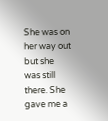She was on her way out but she was still there. She gave me a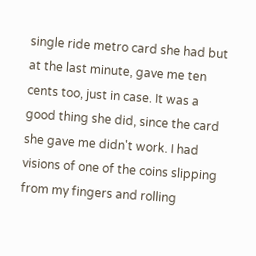single ride metro card she had but at the last minute, gave me ten cents too, just in case. It was a good thing she did, since the card she gave me didn't work. I had visions of one of the coins slipping from my fingers and rolling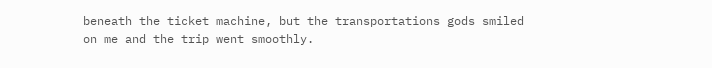beneath the ticket machine, but the transportations gods smiled on me and the trip went smoothly.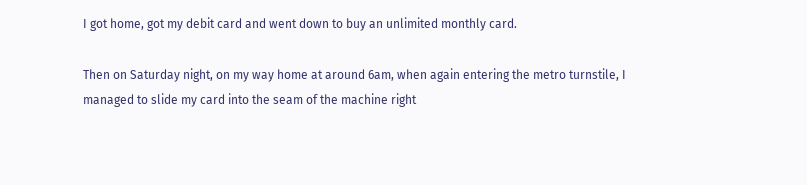I got home, got my debit card and went down to buy an unlimited monthly card.

Then on Saturday night, on my way home at around 6am, when again entering the metro turnstile, I managed to slide my card into the seam of the machine right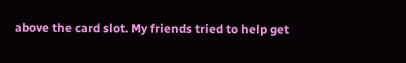above the card slot. My friends tried to help get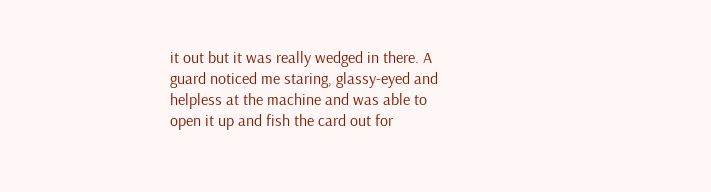it out but it was really wedged in there. A guard noticed me staring, glassy-eyed and helpless at the machine and was able to open it up and fish the card out for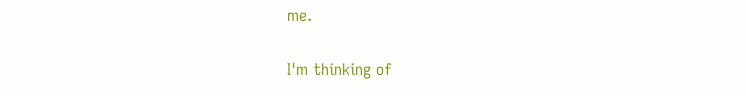me.

I'm thinking of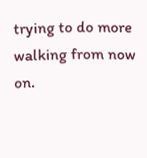trying to do more walking from now on.